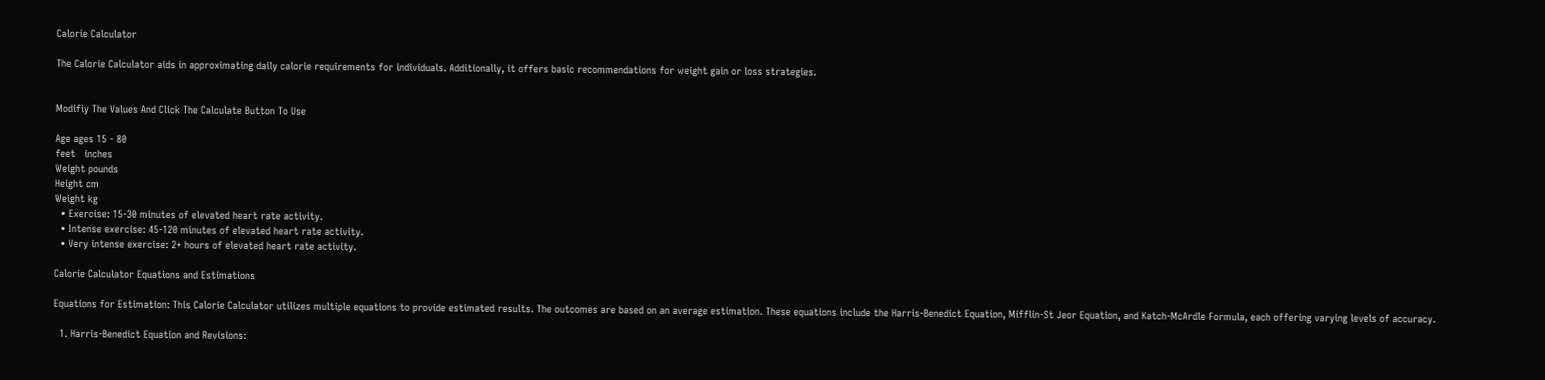Calorie Calculator

The Calorie Calculator aids in approximating daily calorie requirements for individuals. Additionally, it offers basic recommendations for weight gain or loss strategies.


Modifiy The Values And Click The Calculate Button To Use

Age ages 15 - 80
feet   inches
Weight pounds
Height cm
Weight kg
  • Exercise: 15-30 minutes of elevated heart rate activity.
  • Intense exercise: 45-120 minutes of elevated heart rate activity.
  • Very intense exercise: 2+ hours of elevated heart rate activity.

Calorie Calculator Equations and Estimations

Equations for Estimation: This Calorie Calculator utilizes multiple equations to provide estimated results. The outcomes are based on an average estimation. These equations include the Harris-Benedict Equation, Mifflin-St Jeor Equation, and Katch-McArdle Formula, each offering varying levels of accuracy.

  1. Harris-Benedict Equation and Revisions: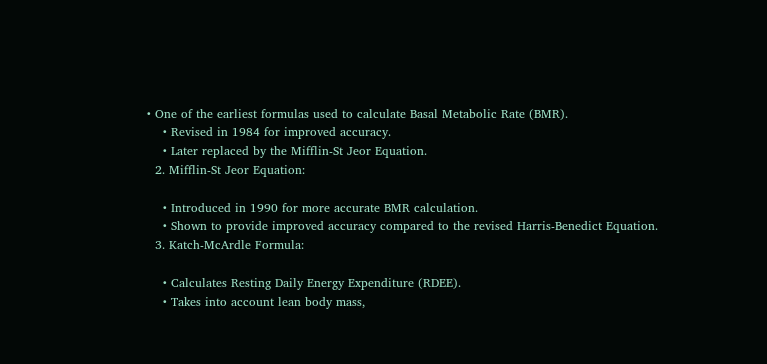• One of the earliest formulas used to calculate Basal Metabolic Rate (BMR).
    • Revised in 1984 for improved accuracy.
    • Later replaced by the Mifflin-St Jeor Equation.
  2. Mifflin-St Jeor Equation:

    • Introduced in 1990 for more accurate BMR calculation.
    • Shown to provide improved accuracy compared to the revised Harris-Benedict Equation.
  3. Katch-McArdle Formula:

    • Calculates Resting Daily Energy Expenditure (RDEE).
    • Takes into account lean body mass,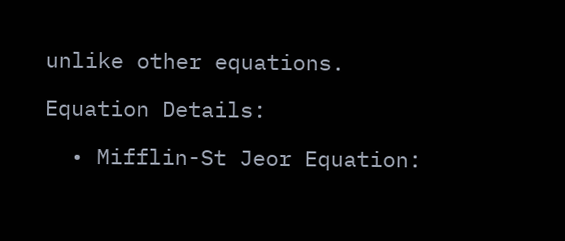unlike other equations.

Equation Details:

  • Mifflin-St Jeor Equation: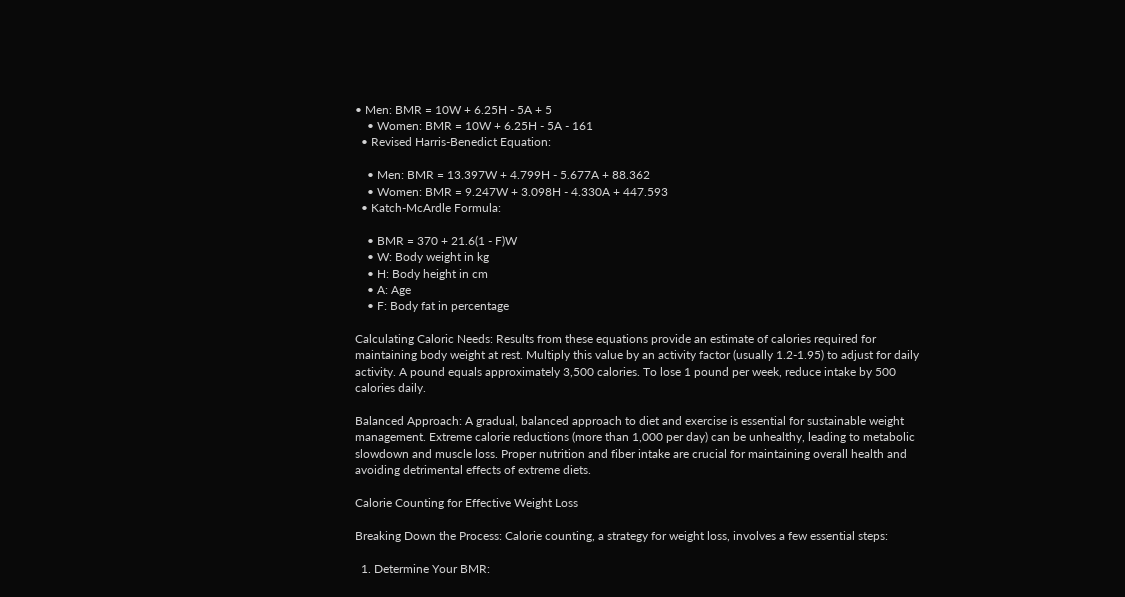• Men: BMR = 10W + 6.25H - 5A + 5
    • Women: BMR = 10W + 6.25H - 5A - 161
  • Revised Harris-Benedict Equation:

    • Men: BMR = 13.397W + 4.799H - 5.677A + 88.362
    • Women: BMR = 9.247W + 3.098H - 4.330A + 447.593
  • Katch-McArdle Formula:

    • BMR = 370 + 21.6(1 - F)W
    • W: Body weight in kg
    • H: Body height in cm
    • A: Age
    • F: Body fat in percentage

Calculating Caloric Needs: Results from these equations provide an estimate of calories required for maintaining body weight at rest. Multiply this value by an activity factor (usually 1.2-1.95) to adjust for daily activity. A pound equals approximately 3,500 calories. To lose 1 pound per week, reduce intake by 500 calories daily.

Balanced Approach: A gradual, balanced approach to diet and exercise is essential for sustainable weight management. Extreme calorie reductions (more than 1,000 per day) can be unhealthy, leading to metabolic slowdown and muscle loss. Proper nutrition and fiber intake are crucial for maintaining overall health and avoiding detrimental effects of extreme diets.

Calorie Counting for Effective Weight Loss

Breaking Down the Process: Calorie counting, a strategy for weight loss, involves a few essential steps:

  1. Determine Your BMR: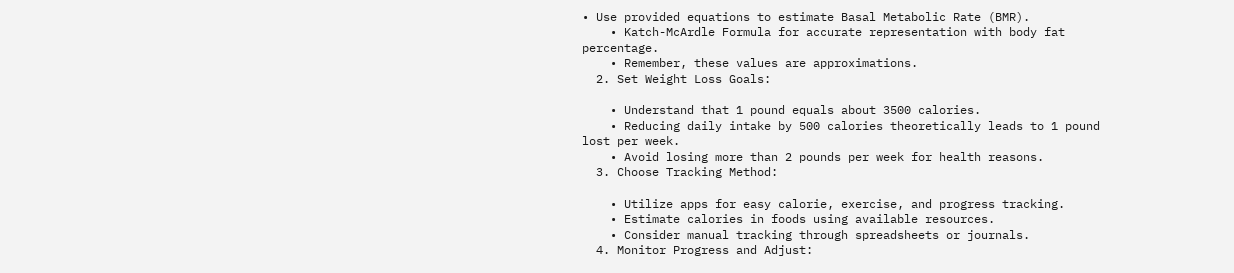• Use provided equations to estimate Basal Metabolic Rate (BMR).
    • Katch-McArdle Formula for accurate representation with body fat percentage.
    • Remember, these values are approximations.
  2. Set Weight Loss Goals:

    • Understand that 1 pound equals about 3500 calories.
    • Reducing daily intake by 500 calories theoretically leads to 1 pound lost per week.
    • Avoid losing more than 2 pounds per week for health reasons.
  3. Choose Tracking Method:

    • Utilize apps for easy calorie, exercise, and progress tracking.
    • Estimate calories in foods using available resources.
    • Consider manual tracking through spreadsheets or journals.
  4. Monitor Progress and Adjust: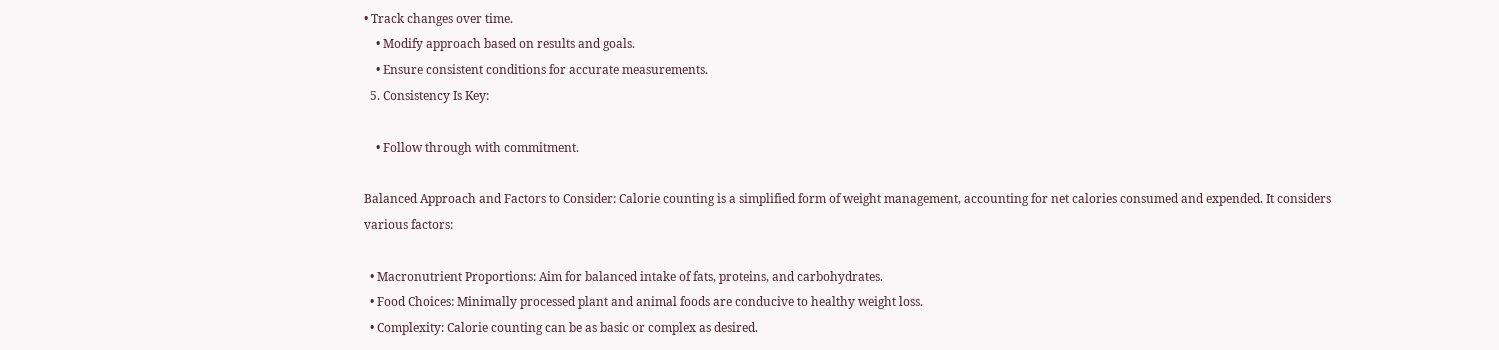• Track changes over time.
    • Modify approach based on results and goals.
    • Ensure consistent conditions for accurate measurements.
  5. Consistency Is Key:

    • Follow through with commitment.

Balanced Approach and Factors to Consider: Calorie counting is a simplified form of weight management, accounting for net calories consumed and expended. It considers various factors:

  • Macronutrient Proportions: Aim for balanced intake of fats, proteins, and carbohydrates.
  • Food Choices: Minimally processed plant and animal foods are conducive to healthy weight loss.
  • Complexity: Calorie counting can be as basic or complex as desired.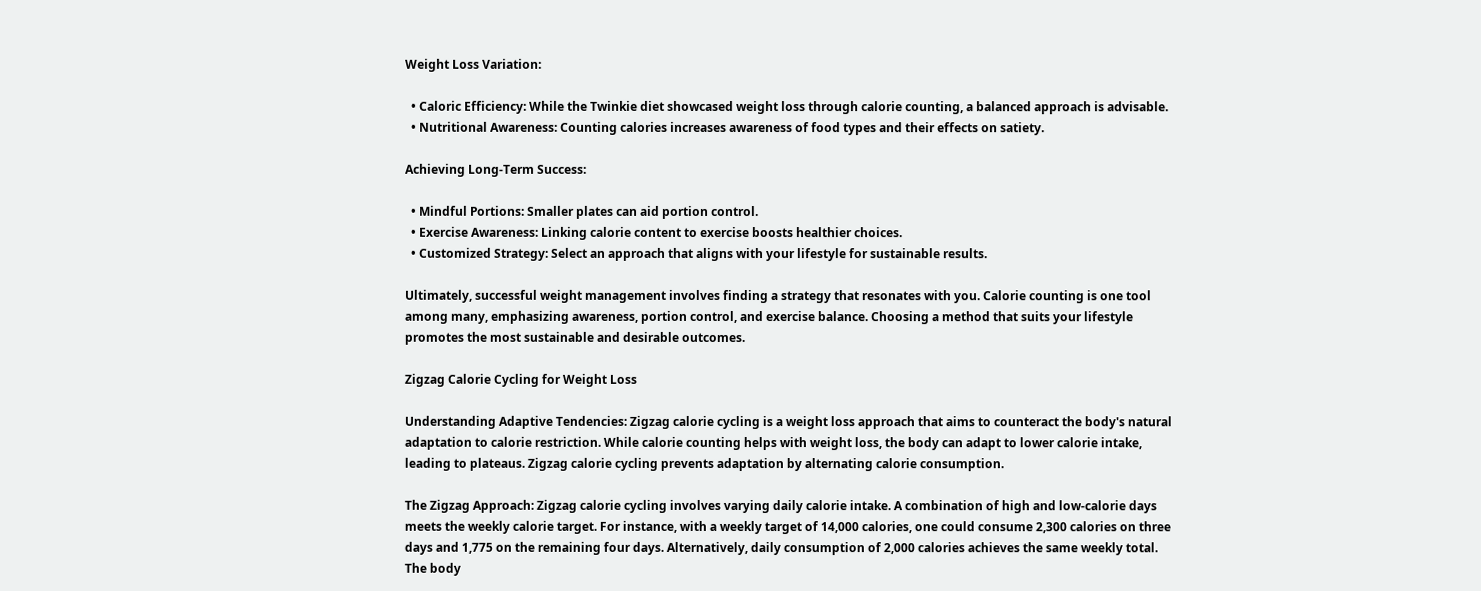Weight Loss Variation:

  • Caloric Efficiency: While the Twinkie diet showcased weight loss through calorie counting, a balanced approach is advisable.
  • Nutritional Awareness: Counting calories increases awareness of food types and their effects on satiety.

Achieving Long-Term Success:

  • Mindful Portions: Smaller plates can aid portion control.
  • Exercise Awareness: Linking calorie content to exercise boosts healthier choices.
  • Customized Strategy: Select an approach that aligns with your lifestyle for sustainable results.

Ultimately, successful weight management involves finding a strategy that resonates with you. Calorie counting is one tool among many, emphasizing awareness, portion control, and exercise balance. Choosing a method that suits your lifestyle promotes the most sustainable and desirable outcomes.

Zigzag Calorie Cycling for Weight Loss

Understanding Adaptive Tendencies: Zigzag calorie cycling is a weight loss approach that aims to counteract the body's natural adaptation to calorie restriction. While calorie counting helps with weight loss, the body can adapt to lower calorie intake, leading to plateaus. Zigzag calorie cycling prevents adaptation by alternating calorie consumption.

The Zigzag Approach: Zigzag calorie cycling involves varying daily calorie intake. A combination of high and low-calorie days meets the weekly calorie target. For instance, with a weekly target of 14,000 calories, one could consume 2,300 calories on three days and 1,775 on the remaining four days. Alternatively, daily consumption of 2,000 calories achieves the same weekly total. The body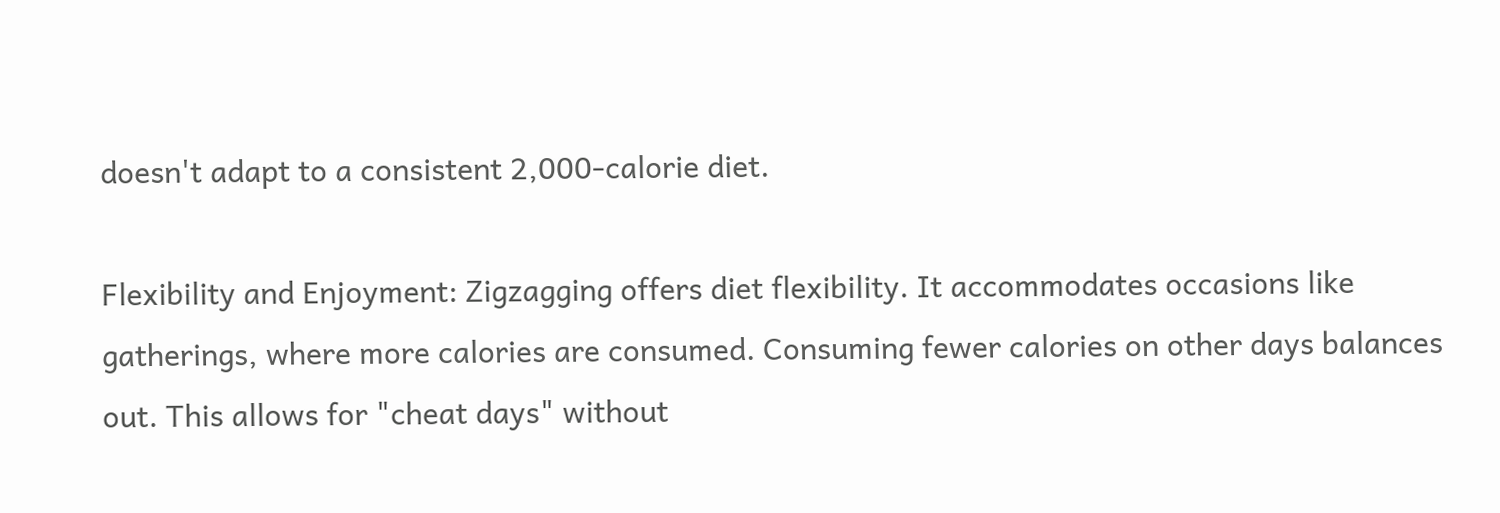doesn't adapt to a consistent 2,000-calorie diet.

Flexibility and Enjoyment: Zigzagging offers diet flexibility. It accommodates occasions like gatherings, where more calories are consumed. Consuming fewer calories on other days balances out. This allows for "cheat days" without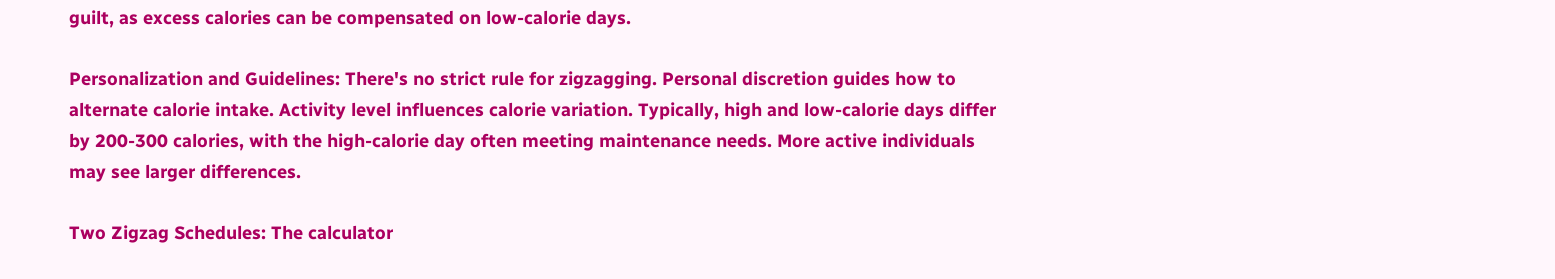guilt, as excess calories can be compensated on low-calorie days.

Personalization and Guidelines: There's no strict rule for zigzagging. Personal discretion guides how to alternate calorie intake. Activity level influences calorie variation. Typically, high and low-calorie days differ by 200-300 calories, with the high-calorie day often meeting maintenance needs. More active individuals may see larger differences.

Two Zigzag Schedules: The calculator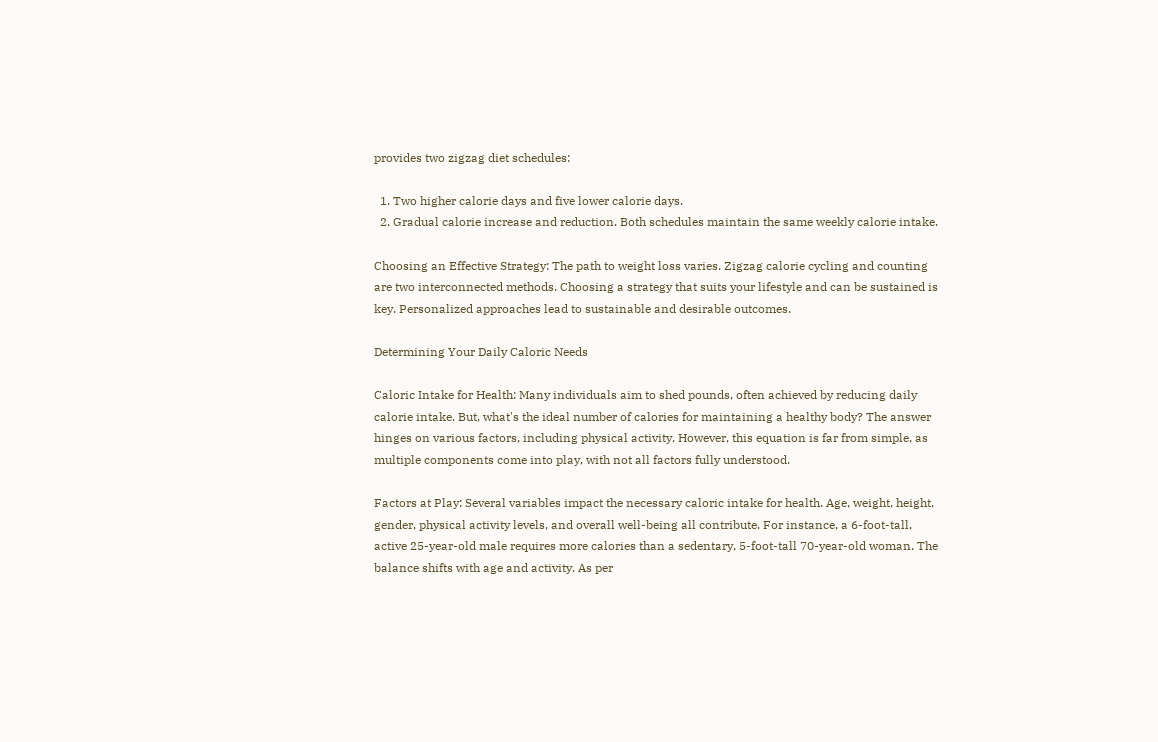provides two zigzag diet schedules:

  1. Two higher calorie days and five lower calorie days.
  2. Gradual calorie increase and reduction. Both schedules maintain the same weekly calorie intake.

Choosing an Effective Strategy: The path to weight loss varies. Zigzag calorie cycling and counting are two interconnected methods. Choosing a strategy that suits your lifestyle and can be sustained is key. Personalized approaches lead to sustainable and desirable outcomes.

Determining Your Daily Caloric Needs

Caloric Intake for Health: Many individuals aim to shed pounds, often achieved by reducing daily calorie intake. But, what's the ideal number of calories for maintaining a healthy body? The answer hinges on various factors, including physical activity. However, this equation is far from simple, as multiple components come into play, with not all factors fully understood.

Factors at Play: Several variables impact the necessary caloric intake for health. Age, weight, height, gender, physical activity levels, and overall well-being all contribute. For instance, a 6-foot-tall, active 25-year-old male requires more calories than a sedentary, 5-foot-tall 70-year-old woman. The balance shifts with age and activity. As per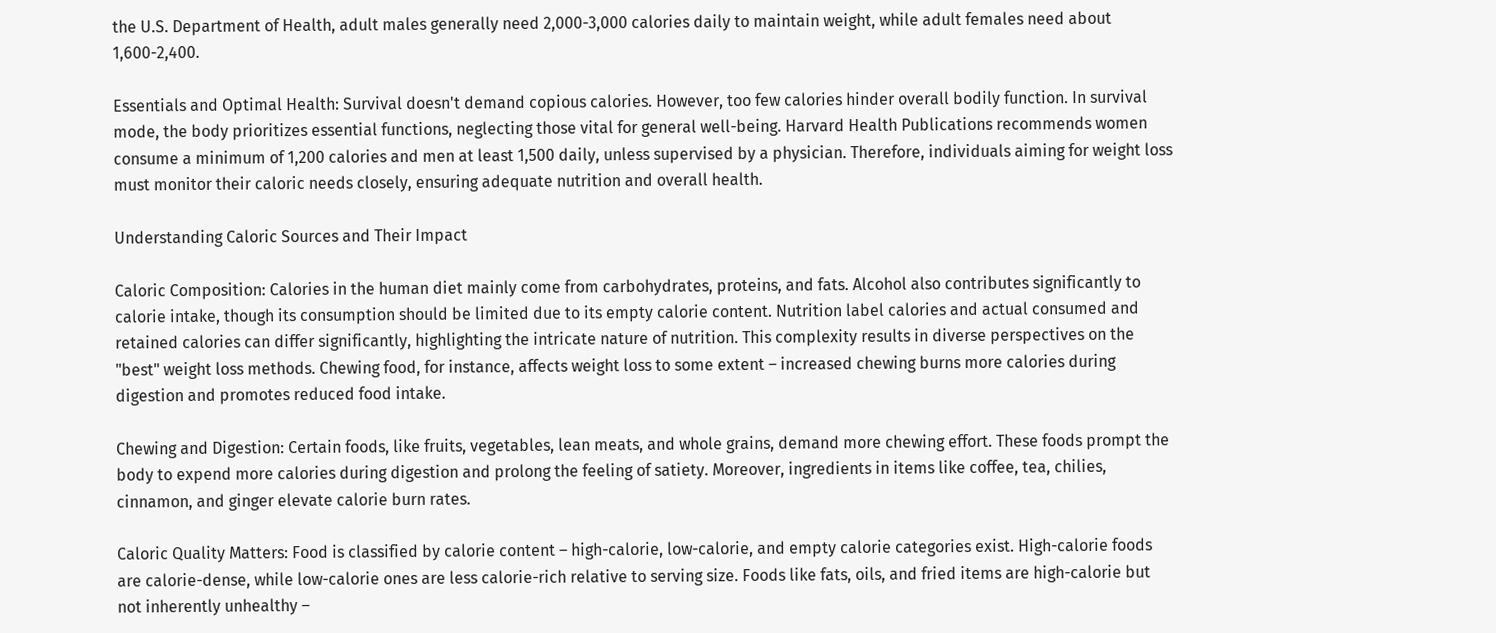the U.S. Department of Health, adult males generally need 2,000-3,000 calories daily to maintain weight, while adult females need about 1,600-2,400.

Essentials and Optimal Health: Survival doesn't demand copious calories. However, too few calories hinder overall bodily function. In survival mode, the body prioritizes essential functions, neglecting those vital for general well-being. Harvard Health Publications recommends women consume a minimum of 1,200 calories and men at least 1,500 daily, unless supervised by a physician. Therefore, individuals aiming for weight loss must monitor their caloric needs closely, ensuring adequate nutrition and overall health.

Understanding Caloric Sources and Their Impact

Caloric Composition: Calories in the human diet mainly come from carbohydrates, proteins, and fats. Alcohol also contributes significantly to calorie intake, though its consumption should be limited due to its empty calorie content. Nutrition label calories and actual consumed and retained calories can differ significantly, highlighting the intricate nature of nutrition. This complexity results in diverse perspectives on the "best" weight loss methods. Chewing food, for instance, affects weight loss to some extent – increased chewing burns more calories during digestion and promotes reduced food intake.

Chewing and Digestion: Certain foods, like fruits, vegetables, lean meats, and whole grains, demand more chewing effort. These foods prompt the body to expend more calories during digestion and prolong the feeling of satiety. Moreover, ingredients in items like coffee, tea, chilies, cinnamon, and ginger elevate calorie burn rates.

Caloric Quality Matters: Food is classified by calorie content – high-calorie, low-calorie, and empty calorie categories exist. High-calorie foods are calorie-dense, while low-calorie ones are less calorie-rich relative to serving size. Foods like fats, oils, and fried items are high-calorie but not inherently unhealthy –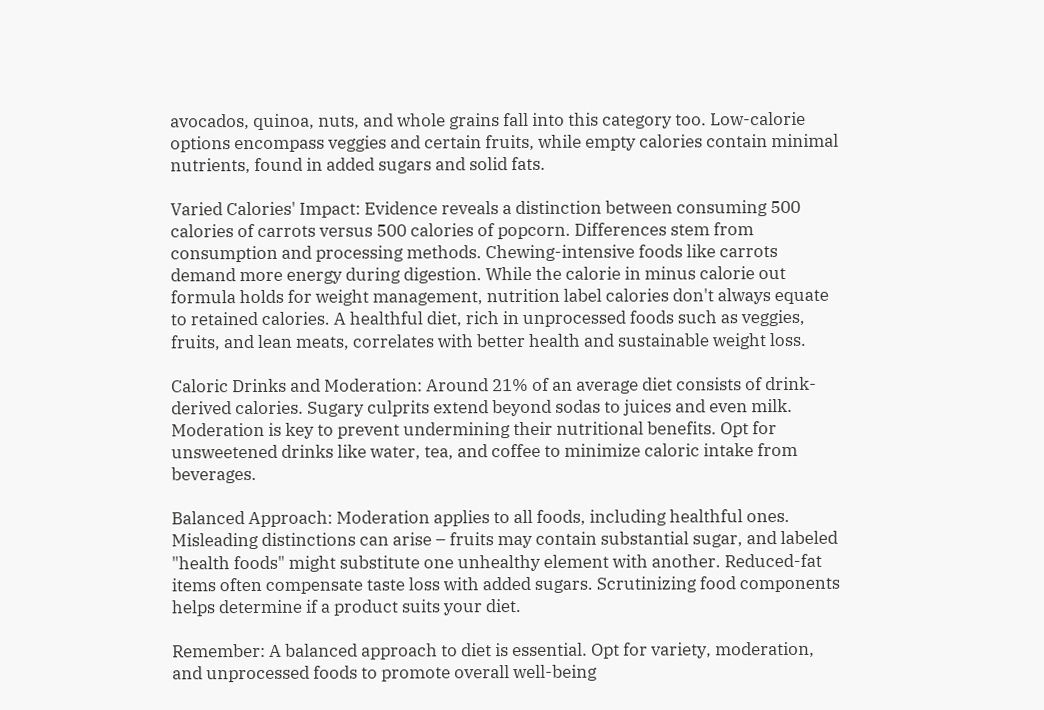avocados, quinoa, nuts, and whole grains fall into this category too. Low-calorie options encompass veggies and certain fruits, while empty calories contain minimal nutrients, found in added sugars and solid fats.

Varied Calories' Impact: Evidence reveals a distinction between consuming 500 calories of carrots versus 500 calories of popcorn. Differences stem from consumption and processing methods. Chewing-intensive foods like carrots demand more energy during digestion. While the calorie in minus calorie out formula holds for weight management, nutrition label calories don't always equate to retained calories. A healthful diet, rich in unprocessed foods such as veggies, fruits, and lean meats, correlates with better health and sustainable weight loss.

Caloric Drinks and Moderation: Around 21% of an average diet consists of drink-derived calories. Sugary culprits extend beyond sodas to juices and even milk. Moderation is key to prevent undermining their nutritional benefits. Opt for unsweetened drinks like water, tea, and coffee to minimize caloric intake from beverages.

Balanced Approach: Moderation applies to all foods, including healthful ones. Misleading distinctions can arise – fruits may contain substantial sugar, and labeled "health foods" might substitute one unhealthy element with another. Reduced-fat items often compensate taste loss with added sugars. Scrutinizing food components helps determine if a product suits your diet.

Remember: A balanced approach to diet is essential. Opt for variety, moderation, and unprocessed foods to promote overall well-being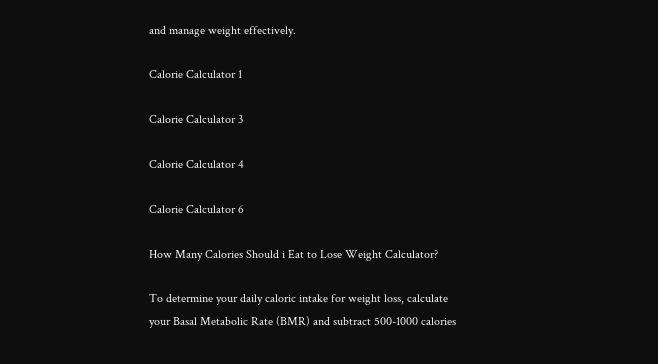and manage weight effectively.

Calorie Calculator 1

Calorie Calculator 3

Calorie Calculator 4

Calorie Calculator 6

How Many Calories Should i Eat to Lose Weight Calculator?

To determine your daily caloric intake for weight loss, calculate your Basal Metabolic Rate (BMR) and subtract 500-1000 calories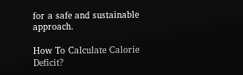for a safe and sustainable approach.

How To Calculate Calorie Deficit?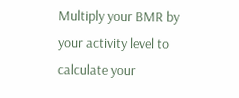Multiply your BMR by your activity level to calculate your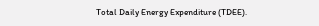Total Daily Energy Expenditure (TDEE).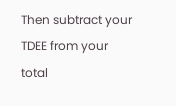Then subtract your TDEE from your total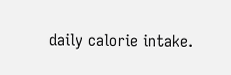daily calorie intake.